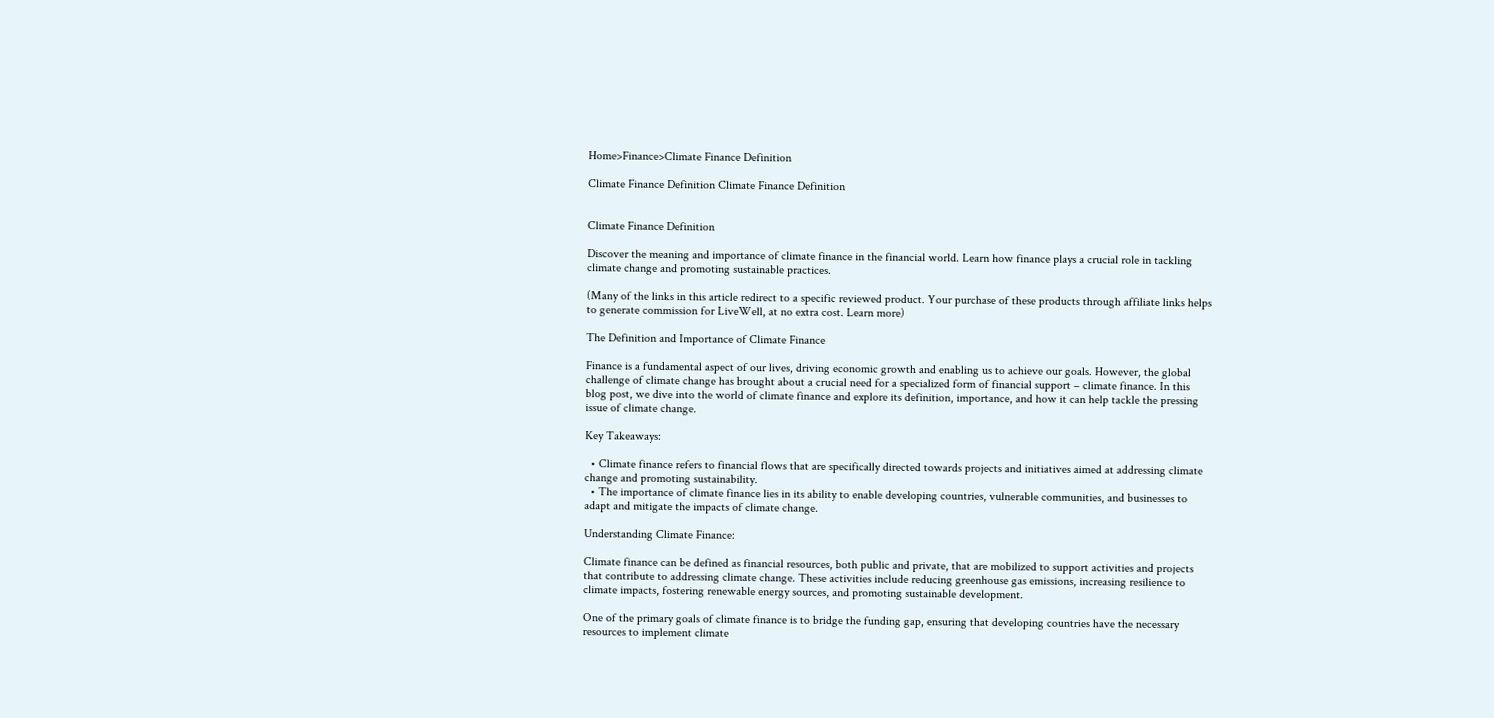Home>Finance>Climate Finance Definition

Climate Finance Definition Climate Finance Definition


Climate Finance Definition

Discover the meaning and importance of climate finance in the financial world. Learn how finance plays a crucial role in tackling climate change and promoting sustainable practices.

(Many of the links in this article redirect to a specific reviewed product. Your purchase of these products through affiliate links helps to generate commission for LiveWell, at no extra cost. Learn more)

The Definition and Importance of Climate Finance

Finance is a fundamental aspect of our lives, driving economic growth and enabling us to achieve our goals. However, the global challenge of climate change has brought about a crucial need for a specialized form of financial support – climate finance. In this blog post, we dive into the world of climate finance and explore its definition, importance, and how it can help tackle the pressing issue of climate change.

Key Takeaways:

  • Climate finance refers to financial flows that are specifically directed towards projects and initiatives aimed at addressing climate change and promoting sustainability.
  • The importance of climate finance lies in its ability to enable developing countries, vulnerable communities, and businesses to adapt and mitigate the impacts of climate change.

Understanding Climate Finance:

Climate finance can be defined as financial resources, both public and private, that are mobilized to support activities and projects that contribute to addressing climate change. These activities include reducing greenhouse gas emissions, increasing resilience to climate impacts, fostering renewable energy sources, and promoting sustainable development.

One of the primary goals of climate finance is to bridge the funding gap, ensuring that developing countries have the necessary resources to implement climate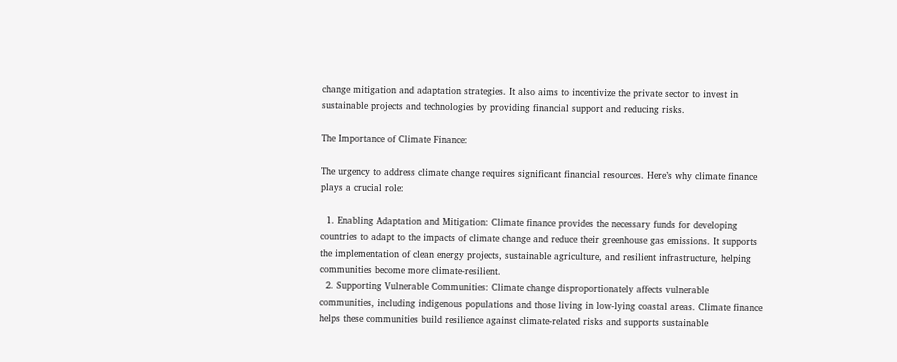change mitigation and adaptation strategies. It also aims to incentivize the private sector to invest in sustainable projects and technologies by providing financial support and reducing risks.

The Importance of Climate Finance:

The urgency to address climate change requires significant financial resources. Here’s why climate finance plays a crucial role:

  1. Enabling Adaptation and Mitigation: Climate finance provides the necessary funds for developing countries to adapt to the impacts of climate change and reduce their greenhouse gas emissions. It supports the implementation of clean energy projects, sustainable agriculture, and resilient infrastructure, helping communities become more climate-resilient.
  2. Supporting Vulnerable Communities: Climate change disproportionately affects vulnerable communities, including indigenous populations and those living in low-lying coastal areas. Climate finance helps these communities build resilience against climate-related risks and supports sustainable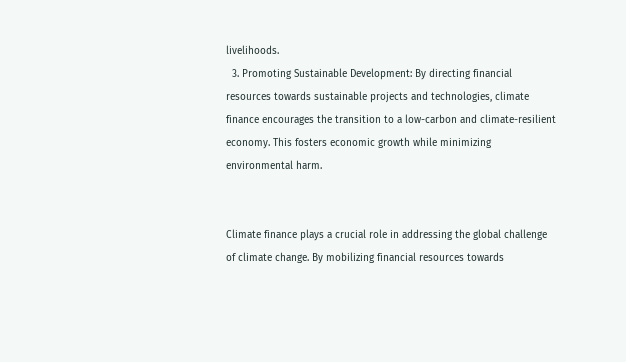livelihoods.
  3. Promoting Sustainable Development: By directing financial resources towards sustainable projects and technologies, climate finance encourages the transition to a low-carbon and climate-resilient economy. This fosters economic growth while minimizing environmental harm.


Climate finance plays a crucial role in addressing the global challenge of climate change. By mobilizing financial resources towards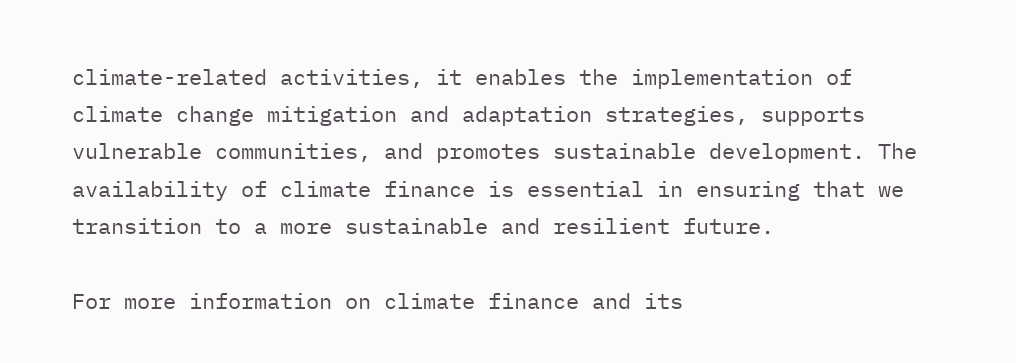climate-related activities, it enables the implementation of climate change mitigation and adaptation strategies, supports vulnerable communities, and promotes sustainable development. The availability of climate finance is essential in ensuring that we transition to a more sustainable and resilient future.

For more information on climate finance and its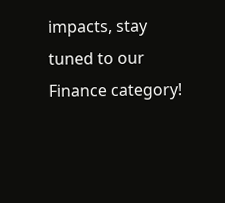impacts, stay tuned to our Finance category!